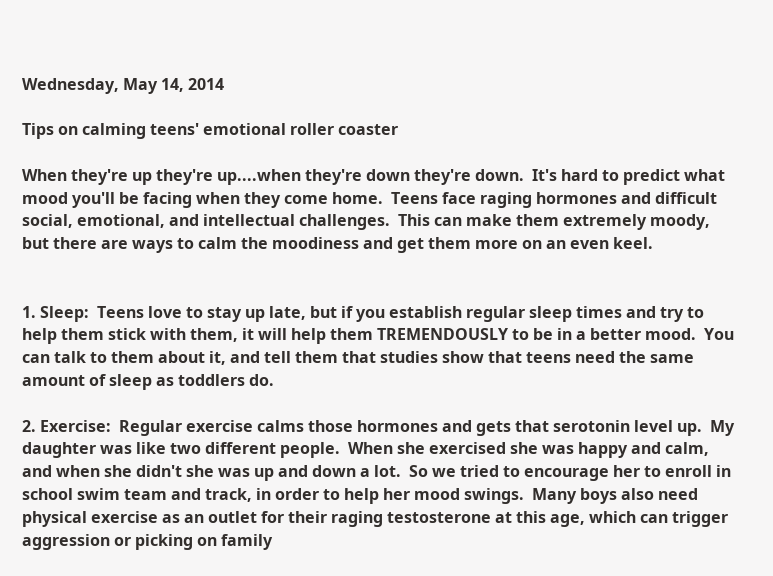Wednesday, May 14, 2014

Tips on calming teens' emotional roller coaster

When they're up they're up....when they're down they're down.  It's hard to predict what mood you'll be facing when they come home.  Teens face raging hormones and difficult social, emotional, and intellectual challenges.  This can make them extremely moody, but there are ways to calm the moodiness and get them more on an even keel.


1. Sleep:  Teens love to stay up late, but if you establish regular sleep times and try to help them stick with them, it will help them TREMENDOUSLY to be in a better mood.  You can talk to them about it, and tell them that studies show that teens need the same amount of sleep as toddlers do.

2. Exercise:  Regular exercise calms those hormones and gets that serotonin level up.  My daughter was like two different people.  When she exercised she was happy and calm, and when she didn't she was up and down a lot.  So we tried to encourage her to enroll in school swim team and track, in order to help her mood swings.  Many boys also need physical exercise as an outlet for their raging testosterone at this age, which can trigger aggression or picking on family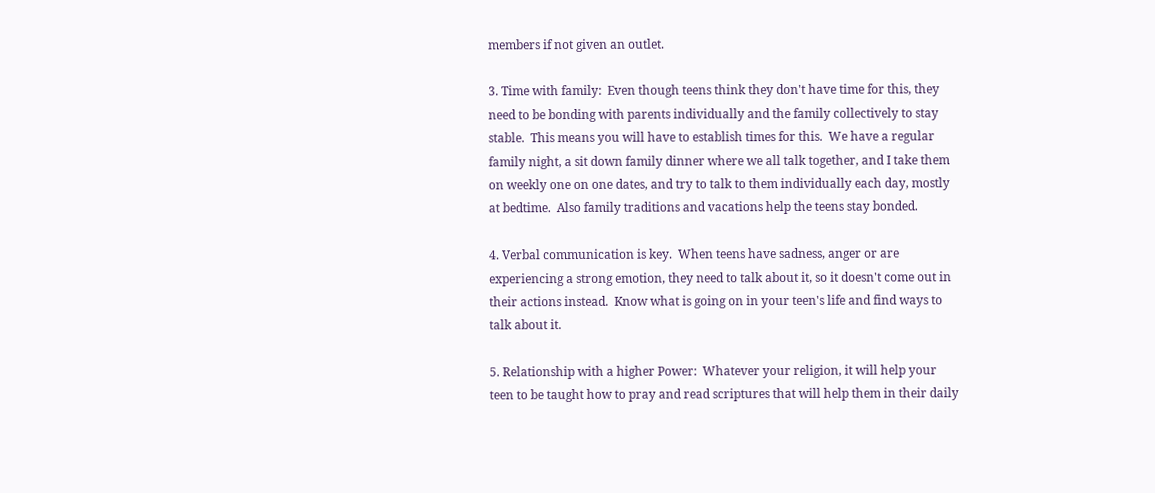members if not given an outlet.

3. Time with family:  Even though teens think they don't have time for this, they need to be bonding with parents individually and the family collectively to stay stable.  This means you will have to establish times for this.  We have a regular family night, a sit down family dinner where we all talk together, and I take them on weekly one on one dates, and try to talk to them individually each day, mostly at bedtime.  Also family traditions and vacations help the teens stay bonded.

4. Verbal communication is key.  When teens have sadness, anger or are experiencing a strong emotion, they need to talk about it, so it doesn't come out in their actions instead.  Know what is going on in your teen's life and find ways to talk about it.

5. Relationship with a higher Power:  Whatever your religion, it will help your teen to be taught how to pray and read scriptures that will help them in their daily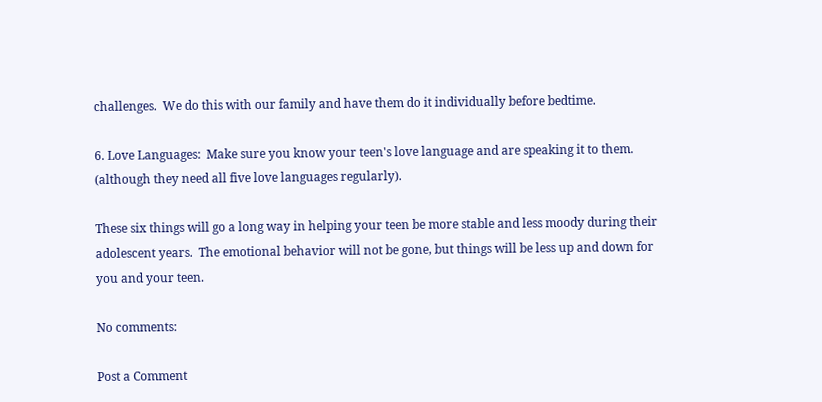challenges.  We do this with our family and have them do it individually before bedtime.

6. Love Languages:  Make sure you know your teen's love language and are speaking it to them. (although they need all five love languages regularly).

These six things will go a long way in helping your teen be more stable and less moody during their adolescent years.  The emotional behavior will not be gone, but things will be less up and down for you and your teen.

No comments:

Post a Comment